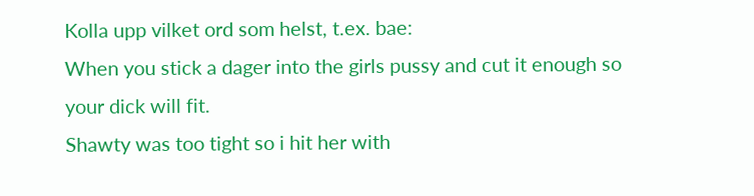Kolla upp vilket ord som helst, t.ex. bae:
When you stick a dager into the girls pussy and cut it enough so your dick will fit.
Shawty was too tight so i hit her with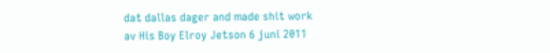dat dallas dager and made shit work
av His Boy Elroy Jetson 6 juni 2011